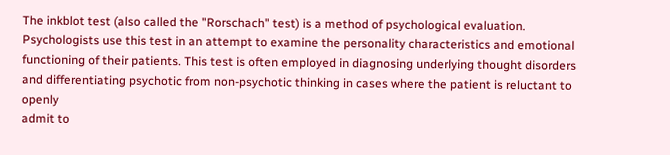The inkblot test (also called the "Rorschach" test) is a method of psychological evaluation.
Psychologists use this test in an attempt to examine the personality characteristics and emotional
functioning of their patients. This test is often employed in diagnosing underlying thought disorders
and differentiating psychotic from non-psychotic thinking in cases where the patient is reluctant to openly
admit to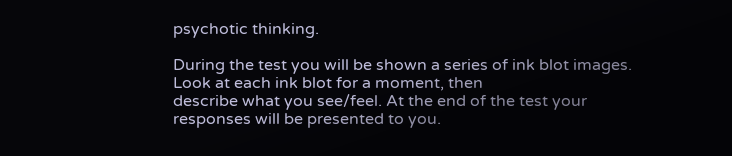psychotic thinking.

During the test you will be shown a series of ink blot images. Look at each ink blot for a moment, then
describe what you see/feel. At the end of the test your responses will be presented to you.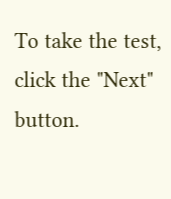To take the test, click the "Next" button.